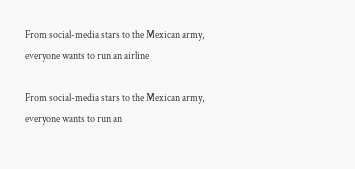From social-media stars to the Mexican army, everyone wants to run an airline

From social-media stars to the Mexican army, everyone wants to run an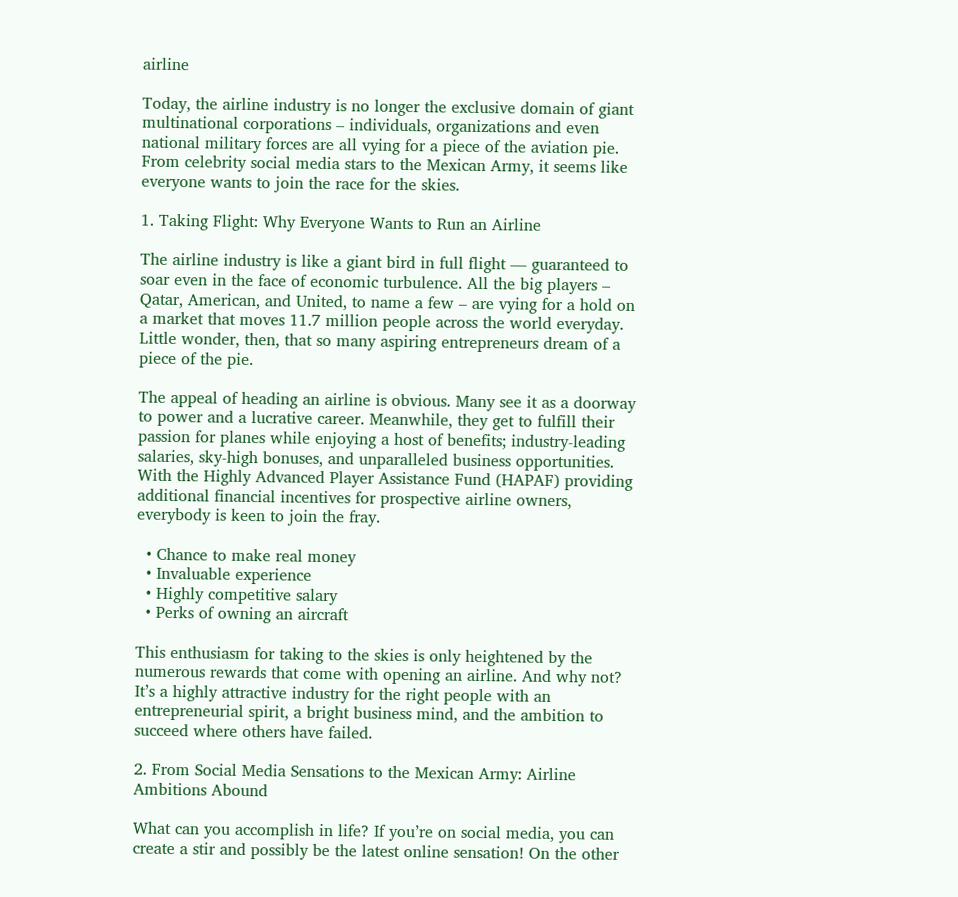airline

Today, the airline industry is no longer the exclusive domain of giant multinational corporations – individuals, organizations and even national military forces are all vying for a piece of the aviation pie. From celebrity social media stars to the Mexican Army, it seems like everyone wants to join the race for the skies.

1. Taking Flight: Why Everyone Wants to Run an Airline

The airline industry is like a giant bird in full flight — guaranteed to soar even in the face of economic turbulence. All the big players – Qatar, American, and United, to name a few – are vying for a hold on a market that moves 11.7 million people across the world everyday. Little wonder, then, that so many aspiring entrepreneurs dream of a piece of the pie.

The appeal of heading an airline is obvious. Many see it as a doorway to power and a lucrative career. Meanwhile, they get to fulfill their passion for planes while enjoying a host of benefits; industry-leading salaries, sky-high bonuses, and unparalleled business opportunities. With the Highly Advanced Player Assistance Fund (HAPAF) providing additional financial incentives for prospective airline owners, everybody is keen to join the fray.

  • Chance to make real money
  • Invaluable experience
  • Highly competitive salary
  • Perks of owning an aircraft

This enthusiasm for taking to the skies is only heightened by the numerous rewards that come with opening an airline. And why not? It’s a highly attractive industry for the right people with an entrepreneurial spirit, a bright business mind, and the ambition to succeed where others have failed.

2. From Social Media Sensations to the Mexican Army: Airline Ambitions Abound

What can you accomplish in life? If you’re on social media, you can create a stir and possibly be the latest online sensation! On the other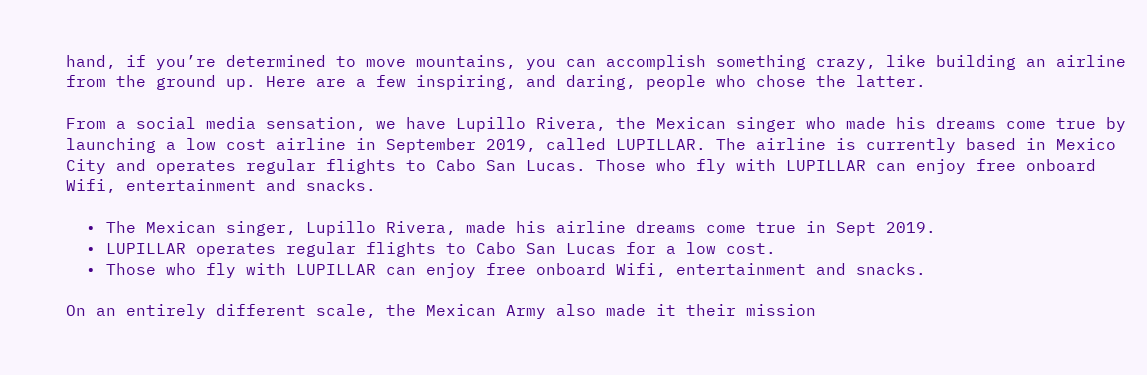hand, if you’re determined to move mountains, you can accomplish something crazy, like building an airline from the ground up. Here are a few inspiring, and daring, people who chose the latter.

From a social media sensation, we have Lupillo Rivera, the Mexican singer who made his dreams come true by launching a low cost airline in September 2019, called LUPILLAR. The airline is currently based in Mexico City and operates regular flights to Cabo San Lucas. Those who fly with LUPILLAR can enjoy free onboard Wifi, entertainment and snacks.

  • The Mexican singer, Lupillo Rivera, made his airline dreams come true in Sept 2019.
  • LUPILLAR operates regular flights to Cabo San Lucas for a low cost.
  • Those who fly with LUPILLAR can enjoy free onboard Wifi, entertainment and snacks.

On an entirely different scale, the Mexican Army also made it their mission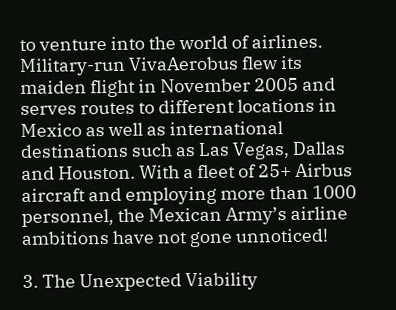to venture into the world of airlines. Military-run VivaAerobus flew its maiden flight in November 2005 and serves routes to different locations in Mexico as well as international destinations such as Las Vegas, Dallas and Houston. With a fleet of 25+ Airbus aircraft and employing more than 1000 personnel, the Mexican Army’s airline ambitions have not gone unnoticed!

3. The Unexpected Viability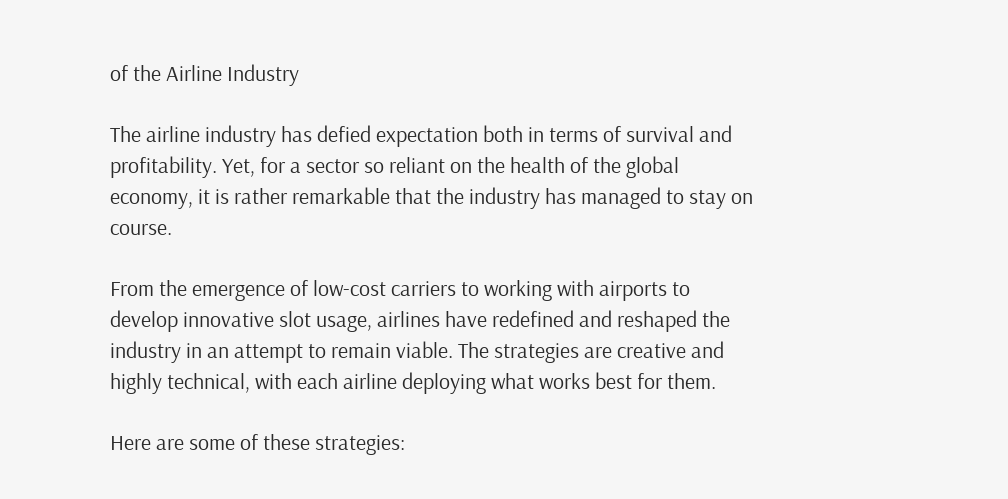of the Airline Industry

The airline industry has defied expectation both in terms of survival and profitability. Yet, for a sector so reliant on the health of the global economy, it is rather remarkable that the industry has managed to stay on course.

From the emergence of low-cost carriers to working with airports to develop innovative slot usage, airlines have redefined and reshaped the industry in an attempt to remain viable. The strategies are creative and highly technical, with each airline deploying what works best for them.

Here are some of these strategies: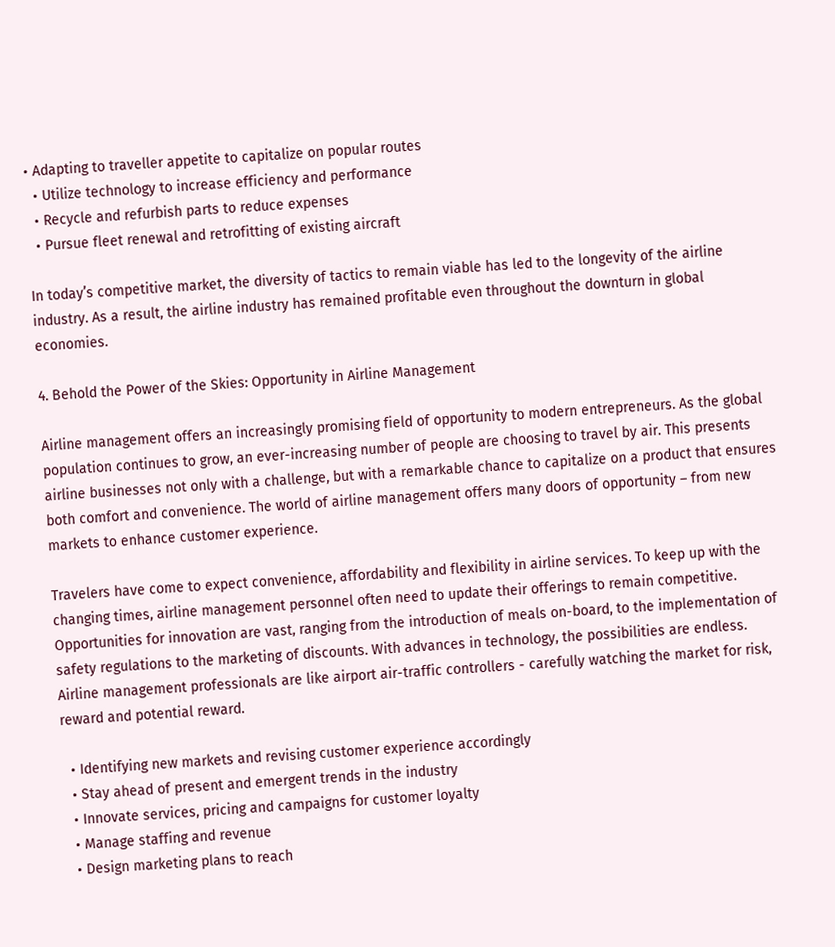• Adapting to traveller appetite to capitalize on popular routes
  • Utilize technology to increase efficiency and performance
  • Recycle and refurbish parts to reduce expenses
  • Pursue fleet renewal and retrofitting of existing aircraft

In today’s competitive market, the diversity of tactics to remain viable has led to the longevity of the airline industry. As a result, the airline industry has remained profitable even throughout the downturn in global economies.

4. Behold the Power of the Skies: Opportunity in Airline Management

Airline management offers an increasingly promising field of opportunity to modern entrepreneurs. As the global population continues to grow, an ever-increasing number of people are choosing to travel by air. This presents airline businesses not only with a challenge, but with a remarkable chance to capitalize on a product that ensures both comfort and convenience. The world of airline management offers many doors of opportunity – from new markets to enhance customer experience.

Travelers have come to expect convenience, affordability and flexibility in airline services. To keep up with the changing times, airline management personnel often need to update their offerings to remain competitive. Opportunities for innovation are vast, ranging from the introduction of meals on-board, to the implementation of safety regulations to the marketing of discounts. With advances in technology, the possibilities are endless. Airline management professionals are like airport air-traffic controllers - carefully watching the market for risk, reward and potential reward.

  • Identifying new markets and revising customer experience accordingly
  • Stay ahead of present and emergent trends in the industry
  • Innovate services, pricing and campaigns for customer loyalty
  • Manage staffing and revenue
  • Design marketing plans to reach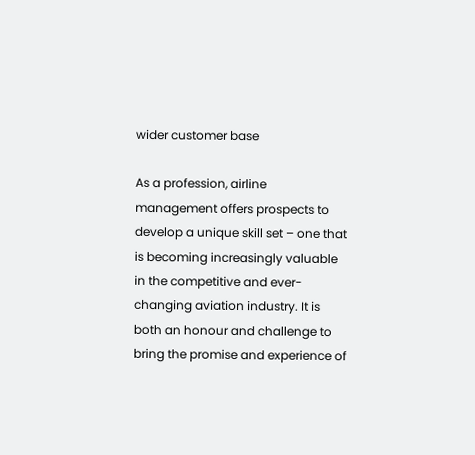wider customer base

As a profession, airline management offers prospects to develop a unique skill set – one that is becoming increasingly valuable in the competitive and ever-changing aviation industry. It is both an honour and challenge to bring the promise and experience of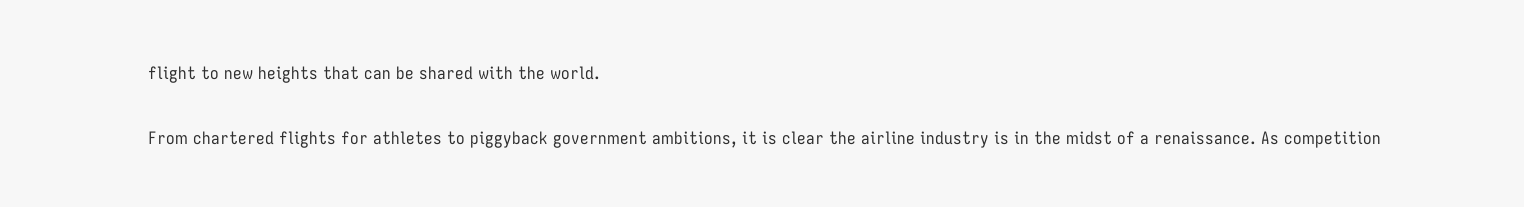flight to new heights that can be shared with the world.

From chartered flights for athletes to piggyback government ambitions, it is clear the airline industry is in the midst of a renaissance. As competition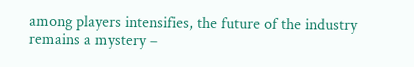among players intensifies, the future of the industry remains a mystery –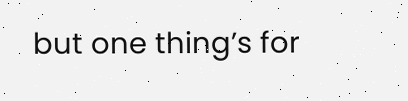but one thing’s for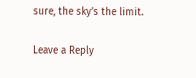sure, the sky’s the limit.

Leave a Reply